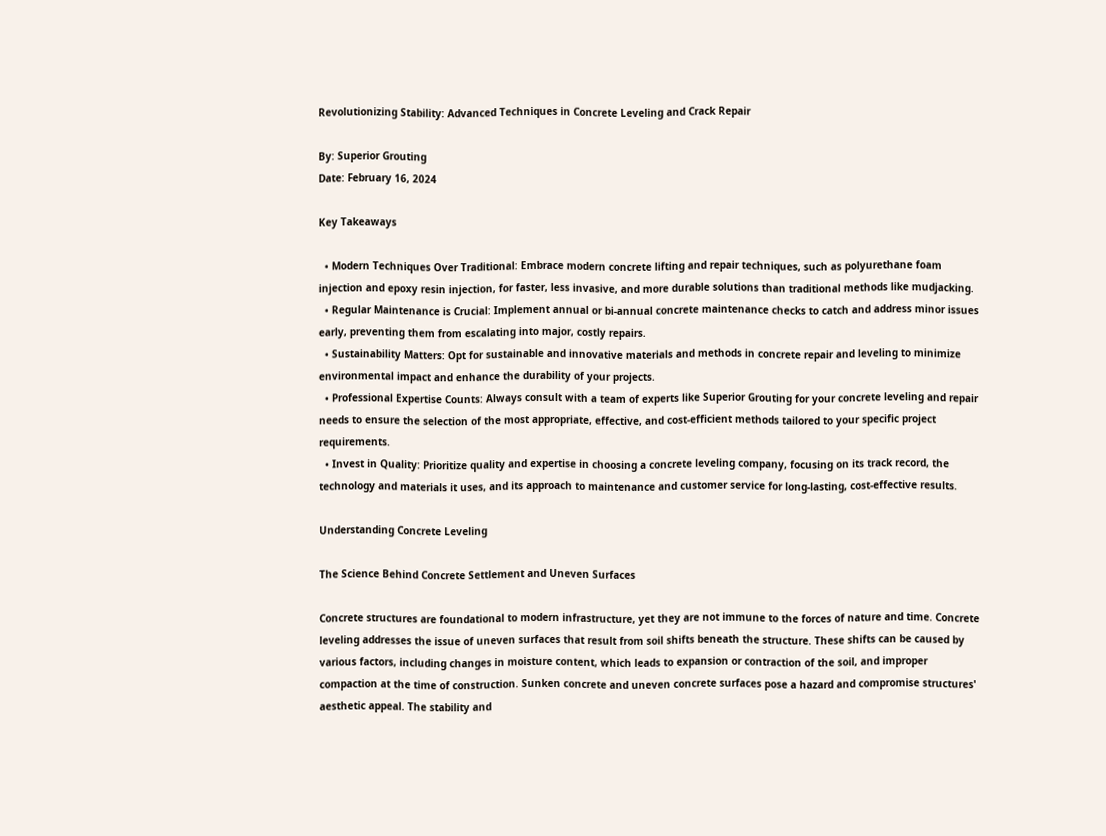Revolutionizing Stability: Advanced Techniques in Concrete Leveling and Crack Repair

By: Superior Grouting
Date: February 16, 2024

Key Takeaways

  • Modern Techniques Over Traditional: Embrace modern concrete lifting and repair techniques, such as polyurethane foam injection and epoxy resin injection, for faster, less invasive, and more durable solutions than traditional methods like mudjacking.
  • Regular Maintenance is Crucial: Implement annual or bi-annual concrete maintenance checks to catch and address minor issues early, preventing them from escalating into major, costly repairs.
  • Sustainability Matters: Opt for sustainable and innovative materials and methods in concrete repair and leveling to minimize environmental impact and enhance the durability of your projects.
  • Professional Expertise Counts: Always consult with a team of experts like Superior Grouting for your concrete leveling and repair needs to ensure the selection of the most appropriate, effective, and cost-efficient methods tailored to your specific project requirements.
  • Invest in Quality: Prioritize quality and expertise in choosing a concrete leveling company, focusing on its track record, the technology and materials it uses, and its approach to maintenance and customer service for long-lasting, cost-effective results.

Understanding Concrete Leveling

The Science Behind Concrete Settlement and Uneven Surfaces

Concrete structures are foundational to modern infrastructure, yet they are not immune to the forces of nature and time. Concrete leveling addresses the issue of uneven surfaces that result from soil shifts beneath the structure. These shifts can be caused by various factors, including changes in moisture content, which leads to expansion or contraction of the soil, and improper compaction at the time of construction. Sunken concrete and uneven concrete surfaces pose a hazard and compromise structures' aesthetic appeal. The stability and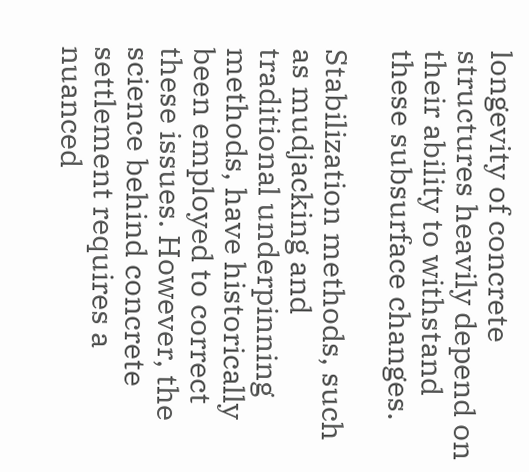longevity of concrete structures heavily depend on their ability to withstand these subsurface changes.

Stabilization methods, such as mudjacking and traditional underpinning methods, have historically been employed to correct these issues. However, the science behind concrete settlement requires a nuanced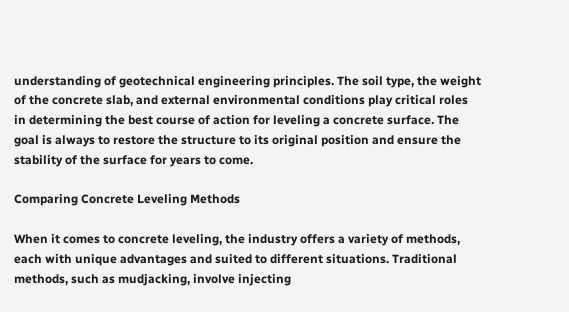understanding of geotechnical engineering principles. The soil type, the weight of the concrete slab, and external environmental conditions play critical roles in determining the best course of action for leveling a concrete surface. The goal is always to restore the structure to its original position and ensure the stability of the surface for years to come.

Comparing Concrete Leveling Methods

When it comes to concrete leveling, the industry offers a variety of methods, each with unique advantages and suited to different situations. Traditional methods, such as mudjacking, involve injecting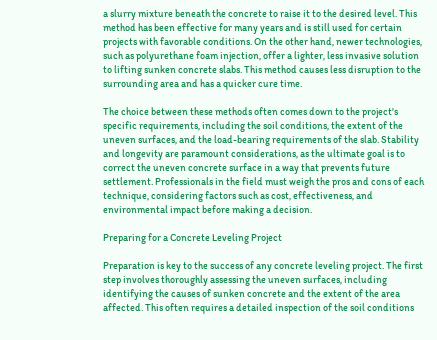a slurry mixture beneath the concrete to raise it to the desired level. This method has been effective for many years and is still used for certain projects with favorable conditions. On the other hand, newer technologies, such as polyurethane foam injection, offer a lighter, less invasive solution to lifting sunken concrete slabs. This method causes less disruption to the surrounding area and has a quicker cure time.

The choice between these methods often comes down to the project's specific requirements, including the soil conditions, the extent of the uneven surfaces, and the load-bearing requirements of the slab. Stability and longevity are paramount considerations, as the ultimate goal is to correct the uneven concrete surface in a way that prevents future settlement. Professionals in the field must weigh the pros and cons of each technique, considering factors such as cost, effectiveness, and environmental impact before making a decision.

Preparing for a Concrete Leveling Project

Preparation is key to the success of any concrete leveling project. The first step involves thoroughly assessing the uneven surfaces, including identifying the causes of sunken concrete and the extent of the area affected. This often requires a detailed inspection of the soil conditions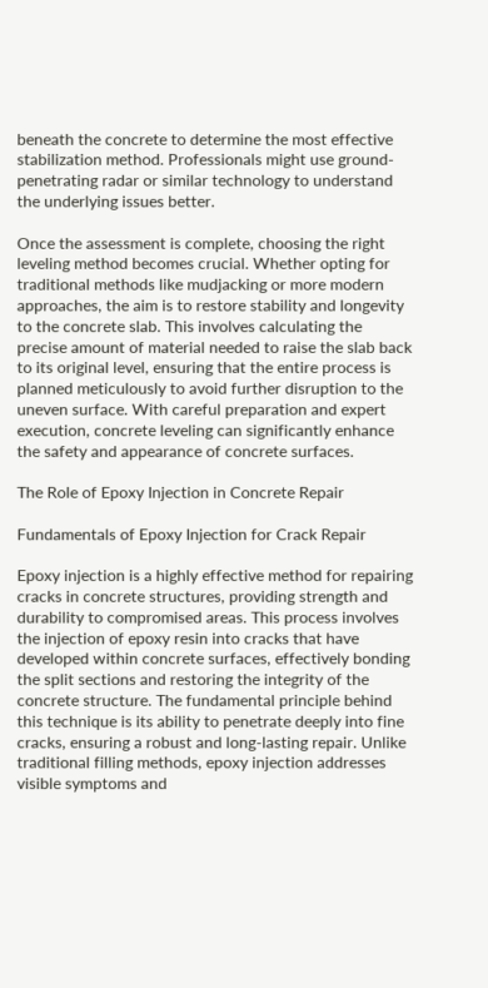beneath the concrete to determine the most effective stabilization method. Professionals might use ground-penetrating radar or similar technology to understand the underlying issues better.

Once the assessment is complete, choosing the right leveling method becomes crucial. Whether opting for traditional methods like mudjacking or more modern approaches, the aim is to restore stability and longevity to the concrete slab. This involves calculating the precise amount of material needed to raise the slab back to its original level, ensuring that the entire process is planned meticulously to avoid further disruption to the uneven surface. With careful preparation and expert execution, concrete leveling can significantly enhance the safety and appearance of concrete surfaces.

The Role of Epoxy Injection in Concrete Repair

Fundamentals of Epoxy Injection for Crack Repair

Epoxy injection is a highly effective method for repairing cracks in concrete structures, providing strength and durability to compromised areas. This process involves the injection of epoxy resin into cracks that have developed within concrete surfaces, effectively bonding the split sections and restoring the integrity of the concrete structure. The fundamental principle behind this technique is its ability to penetrate deeply into fine cracks, ensuring a robust and long-lasting repair. Unlike traditional filling methods, epoxy injection addresses visible symptoms and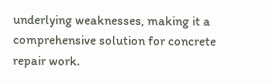underlying weaknesses, making it a comprehensive solution for concrete repair work.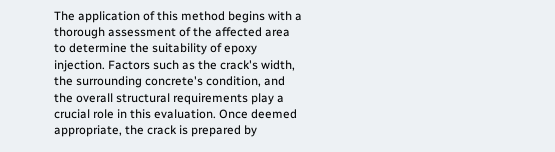The application of this method begins with a thorough assessment of the affected area to determine the suitability of epoxy injection. Factors such as the crack's width, the surrounding concrete's condition, and the overall structural requirements play a crucial role in this evaluation. Once deemed appropriate, the crack is prepared by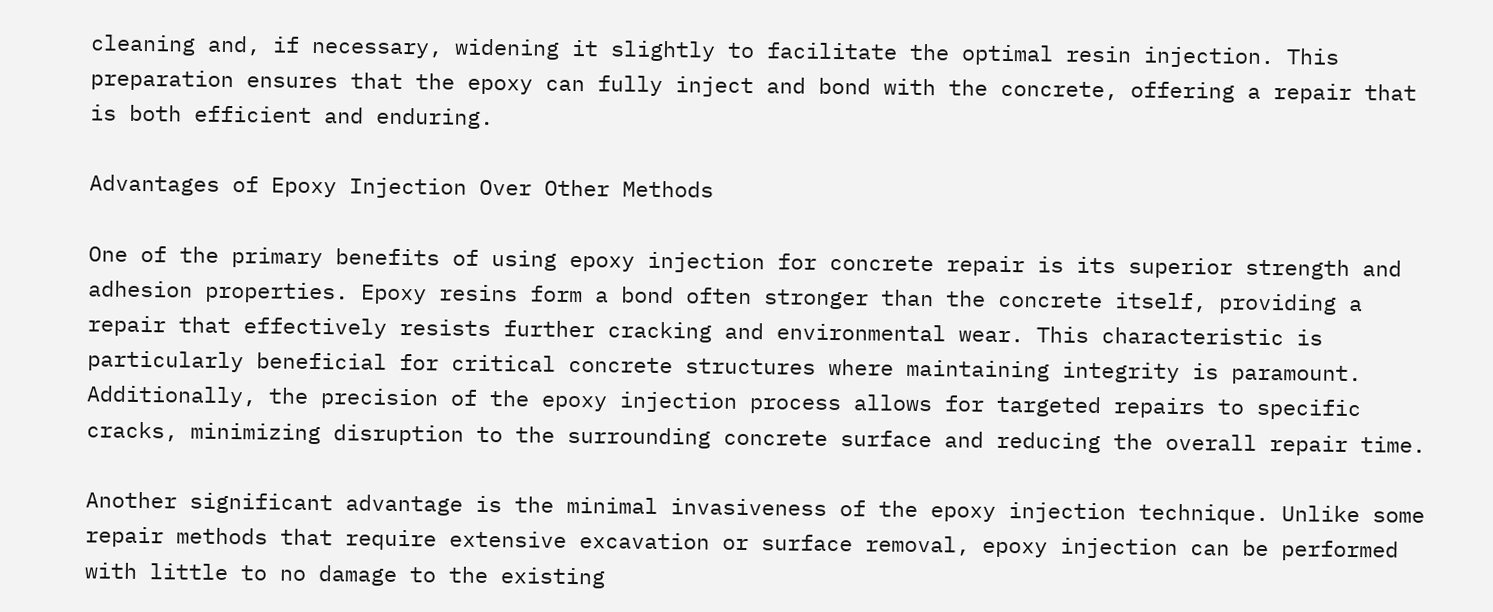cleaning and, if necessary, widening it slightly to facilitate the optimal resin injection. This preparation ensures that the epoxy can fully inject and bond with the concrete, offering a repair that is both efficient and enduring.

Advantages of Epoxy Injection Over Other Methods

One of the primary benefits of using epoxy injection for concrete repair is its superior strength and adhesion properties. Epoxy resins form a bond often stronger than the concrete itself, providing a repair that effectively resists further cracking and environmental wear. This characteristic is particularly beneficial for critical concrete structures where maintaining integrity is paramount. Additionally, the precision of the epoxy injection process allows for targeted repairs to specific cracks, minimizing disruption to the surrounding concrete surface and reducing the overall repair time.

Another significant advantage is the minimal invasiveness of the epoxy injection technique. Unlike some repair methods that require extensive excavation or surface removal, epoxy injection can be performed with little to no damage to the existing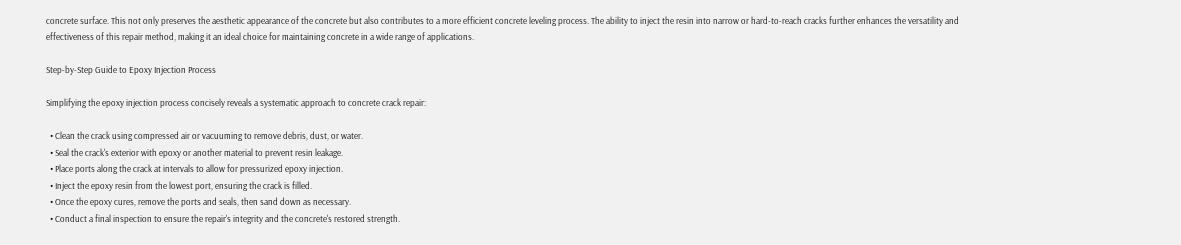concrete surface. This not only preserves the aesthetic appearance of the concrete but also contributes to a more efficient concrete leveling process. The ability to inject the resin into narrow or hard-to-reach cracks further enhances the versatility and effectiveness of this repair method, making it an ideal choice for maintaining concrete in a wide range of applications.

Step-by-Step Guide to Epoxy Injection Process

Simplifying the epoxy injection process concisely reveals a systematic approach to concrete crack repair:

  • Clean the crack using compressed air or vacuuming to remove debris, dust, or water.
  • Seal the crack's exterior with epoxy or another material to prevent resin leakage.
  • Place ports along the crack at intervals to allow for pressurized epoxy injection.
  • Inject the epoxy resin from the lowest port, ensuring the crack is filled.
  • Once the epoxy cures, remove the ports and seals, then sand down as necessary.
  • Conduct a final inspection to ensure the repair's integrity and the concrete's restored strength.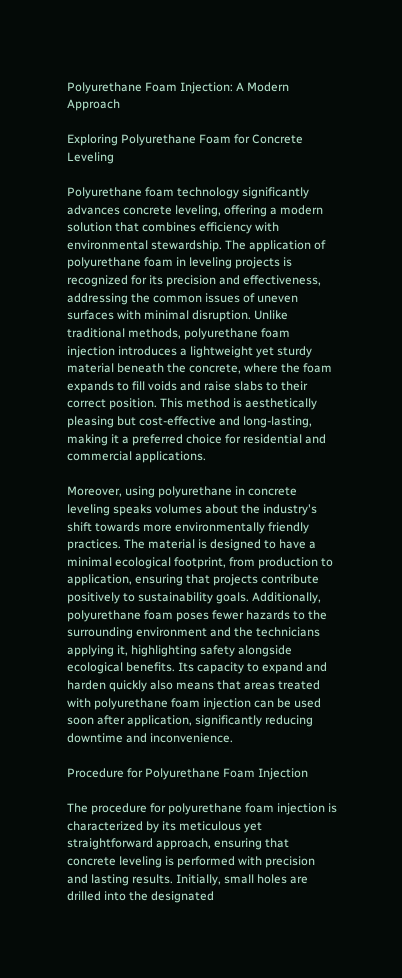Polyurethane Foam Injection: A Modern Approach

Exploring Polyurethane Foam for Concrete Leveling

Polyurethane foam technology significantly advances concrete leveling, offering a modern solution that combines efficiency with environmental stewardship. The application of polyurethane foam in leveling projects is recognized for its precision and effectiveness, addressing the common issues of uneven surfaces with minimal disruption. Unlike traditional methods, polyurethane foam injection introduces a lightweight yet sturdy material beneath the concrete, where the foam expands to fill voids and raise slabs to their correct position. This method is aesthetically pleasing but cost-effective and long-lasting, making it a preferred choice for residential and commercial applications.

Moreover, using polyurethane in concrete leveling speaks volumes about the industry's shift towards more environmentally friendly practices. The material is designed to have a minimal ecological footprint, from production to application, ensuring that projects contribute positively to sustainability goals. Additionally, polyurethane foam poses fewer hazards to the surrounding environment and the technicians applying it, highlighting safety alongside ecological benefits. Its capacity to expand and harden quickly also means that areas treated with polyurethane foam injection can be used soon after application, significantly reducing downtime and inconvenience.

Procedure for Polyurethane Foam Injection

The procedure for polyurethane foam injection is characterized by its meticulous yet straightforward approach, ensuring that concrete leveling is performed with precision and lasting results. Initially, small holes are drilled into the designated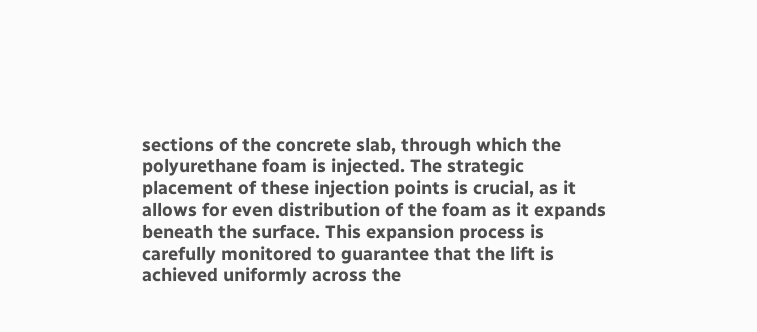sections of the concrete slab, through which the polyurethane foam is injected. The strategic placement of these injection points is crucial, as it allows for even distribution of the foam as it expands beneath the surface. This expansion process is carefully monitored to guarantee that the lift is achieved uniformly across the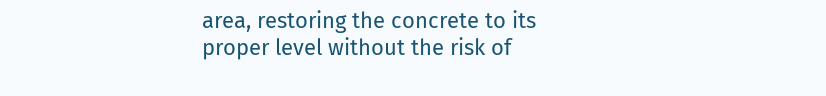area, restoring the concrete to its proper level without the risk of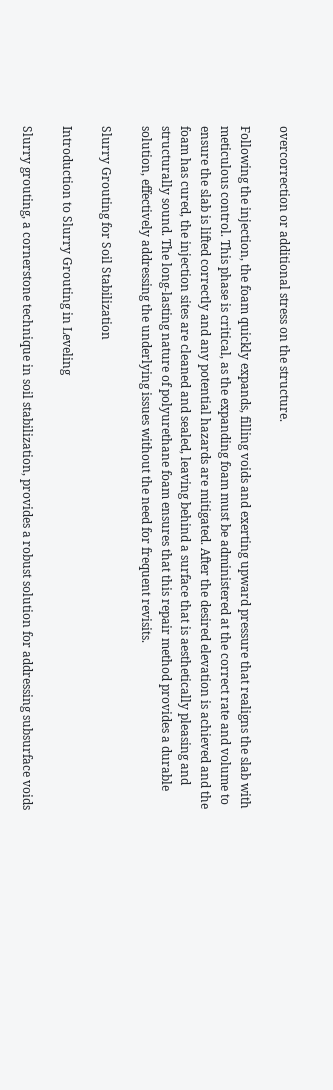overcorrection or additional stress on the structure.

Following the injection, the foam quickly expands, filling voids and exerting upward pressure that realigns the slab with meticulous control. This phase is critical, as the expanding foam must be administered at the correct rate and volume to ensure the slab is lifted correctly and any potential hazards are mitigated. After the desired elevation is achieved and the foam has cured, the injection sites are cleaned and sealed, leaving behind a surface that is aesthetically pleasing and structurally sound. The long-lasting nature of polyurethane foam ensures that this repair method provides a durable solution, effectively addressing the underlying issues without the need for frequent revisits.

Slurry Grouting for Soil Stabilization

Introduction to Slurry Grouting in Leveling

Slurry grouting, a cornerstone technique in soil stabilization, provides a robust solution for addressing subsurface voids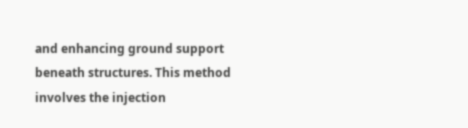and enhancing ground support beneath structures. This method involves the injection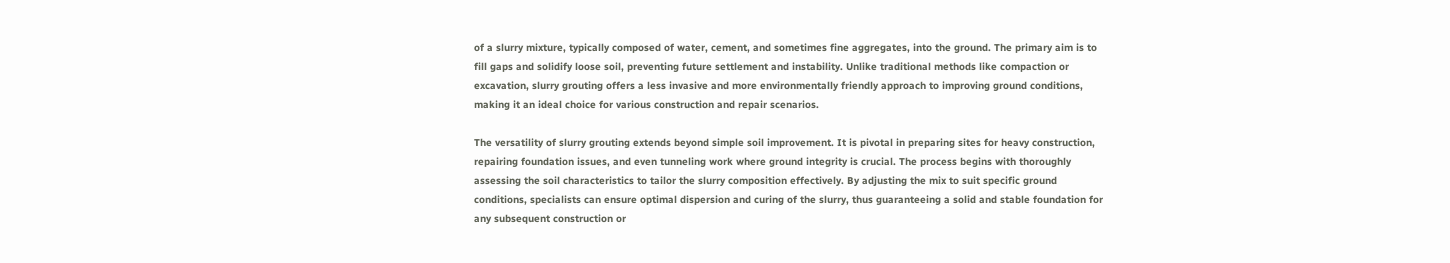of a slurry mixture, typically composed of water, cement, and sometimes fine aggregates, into the ground. The primary aim is to fill gaps and solidify loose soil, preventing future settlement and instability. Unlike traditional methods like compaction or excavation, slurry grouting offers a less invasive and more environmentally friendly approach to improving ground conditions, making it an ideal choice for various construction and repair scenarios.

The versatility of slurry grouting extends beyond simple soil improvement. It is pivotal in preparing sites for heavy construction, repairing foundation issues, and even tunneling work where ground integrity is crucial. The process begins with thoroughly assessing the soil characteristics to tailor the slurry composition effectively. By adjusting the mix to suit specific ground conditions, specialists can ensure optimal dispersion and curing of the slurry, thus guaranteeing a solid and stable foundation for any subsequent construction or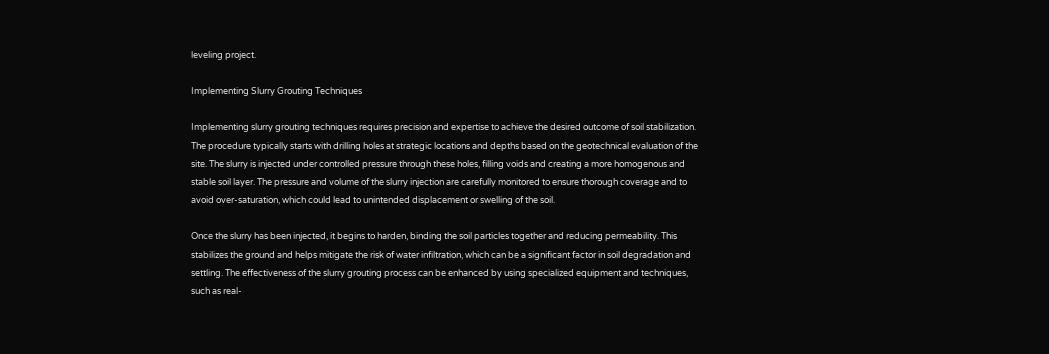leveling project.

Implementing Slurry Grouting Techniques

Implementing slurry grouting techniques requires precision and expertise to achieve the desired outcome of soil stabilization. The procedure typically starts with drilling holes at strategic locations and depths based on the geotechnical evaluation of the site. The slurry is injected under controlled pressure through these holes, filling voids and creating a more homogenous and stable soil layer. The pressure and volume of the slurry injection are carefully monitored to ensure thorough coverage and to avoid over-saturation, which could lead to unintended displacement or swelling of the soil.

Once the slurry has been injected, it begins to harden, binding the soil particles together and reducing permeability. This stabilizes the ground and helps mitigate the risk of water infiltration, which can be a significant factor in soil degradation and settling. The effectiveness of the slurry grouting process can be enhanced by using specialized equipment and techniques, such as real-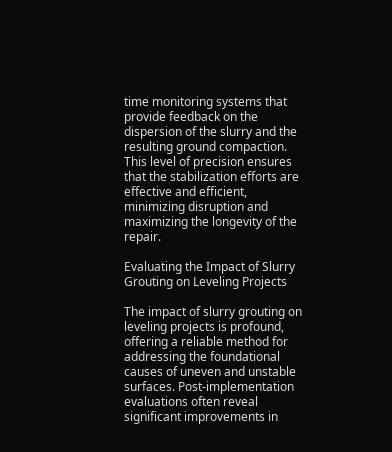time monitoring systems that provide feedback on the dispersion of the slurry and the resulting ground compaction. This level of precision ensures that the stabilization efforts are effective and efficient, minimizing disruption and maximizing the longevity of the repair.

Evaluating the Impact of Slurry Grouting on Leveling Projects

The impact of slurry grouting on leveling projects is profound, offering a reliable method for addressing the foundational causes of uneven and unstable surfaces. Post-implementation evaluations often reveal significant improvements in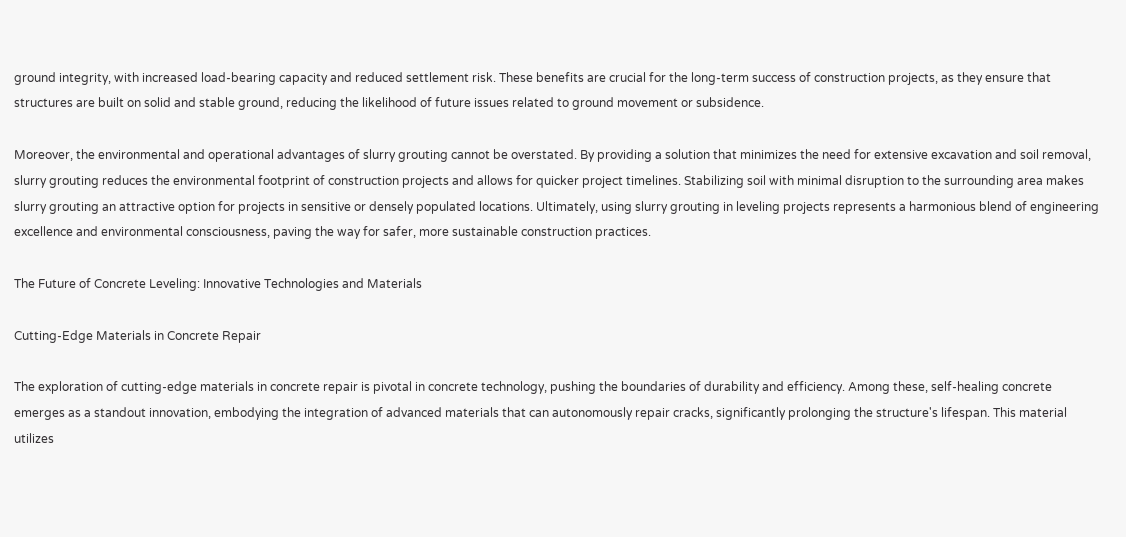ground integrity, with increased load-bearing capacity and reduced settlement risk. These benefits are crucial for the long-term success of construction projects, as they ensure that structures are built on solid and stable ground, reducing the likelihood of future issues related to ground movement or subsidence.

Moreover, the environmental and operational advantages of slurry grouting cannot be overstated. By providing a solution that minimizes the need for extensive excavation and soil removal, slurry grouting reduces the environmental footprint of construction projects and allows for quicker project timelines. Stabilizing soil with minimal disruption to the surrounding area makes slurry grouting an attractive option for projects in sensitive or densely populated locations. Ultimately, using slurry grouting in leveling projects represents a harmonious blend of engineering excellence and environmental consciousness, paving the way for safer, more sustainable construction practices.

The Future of Concrete Leveling: Innovative Technologies and Materials

Cutting-Edge Materials in Concrete Repair

The exploration of cutting-edge materials in concrete repair is pivotal in concrete technology, pushing the boundaries of durability and efficiency. Among these, self-healing concrete emerges as a standout innovation, embodying the integration of advanced materials that can autonomously repair cracks, significantly prolonging the structure's lifespan. This material utilizes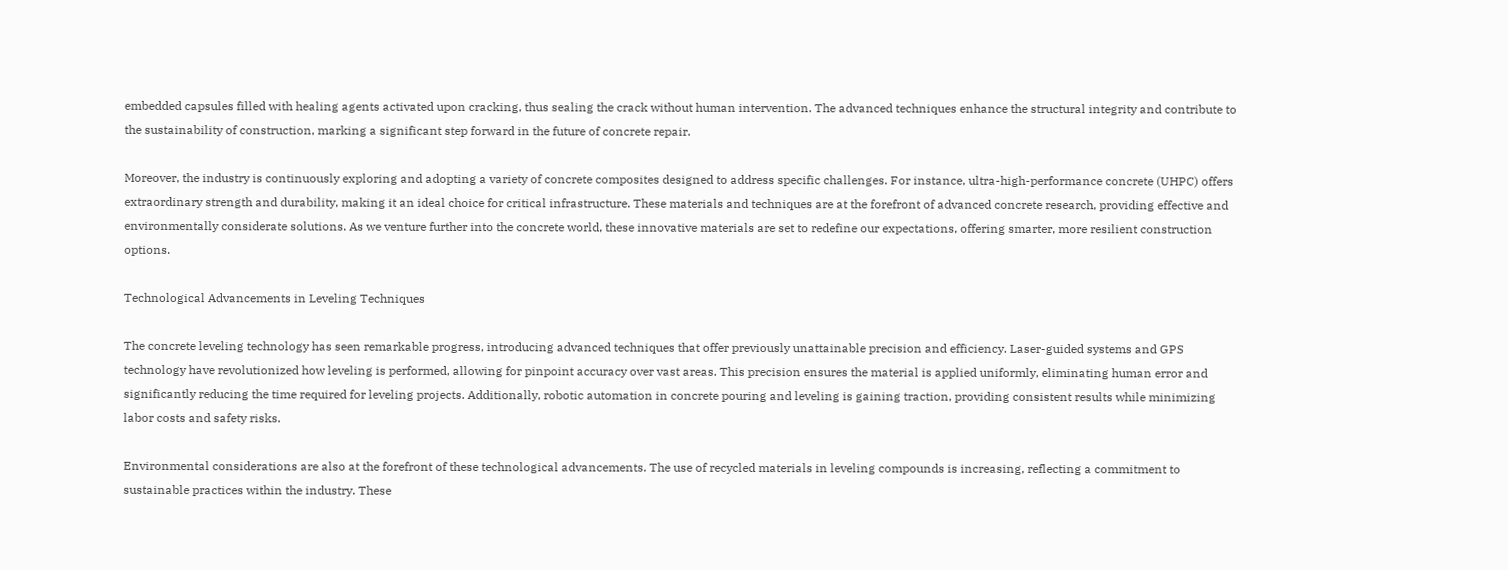embedded capsules filled with healing agents activated upon cracking, thus sealing the crack without human intervention. The advanced techniques enhance the structural integrity and contribute to the sustainability of construction, marking a significant step forward in the future of concrete repair.

Moreover, the industry is continuously exploring and adopting a variety of concrete composites designed to address specific challenges. For instance, ultra-high-performance concrete (UHPC) offers extraordinary strength and durability, making it an ideal choice for critical infrastructure. These materials and techniques are at the forefront of advanced concrete research, providing effective and environmentally considerate solutions. As we venture further into the concrete world, these innovative materials are set to redefine our expectations, offering smarter, more resilient construction options.

Technological Advancements in Leveling Techniques

The concrete leveling technology has seen remarkable progress, introducing advanced techniques that offer previously unattainable precision and efficiency. Laser-guided systems and GPS technology have revolutionized how leveling is performed, allowing for pinpoint accuracy over vast areas. This precision ensures the material is applied uniformly, eliminating human error and significantly reducing the time required for leveling projects. Additionally, robotic automation in concrete pouring and leveling is gaining traction, providing consistent results while minimizing labor costs and safety risks.

Environmental considerations are also at the forefront of these technological advancements. The use of recycled materials in leveling compounds is increasing, reflecting a commitment to sustainable practices within the industry. These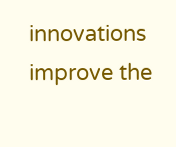innovations improve the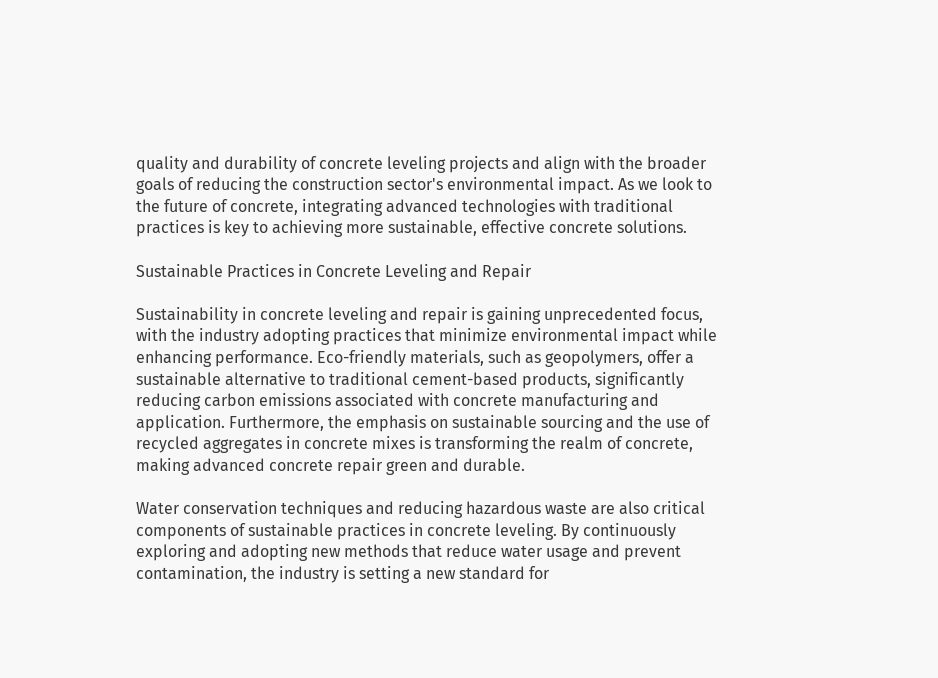quality and durability of concrete leveling projects and align with the broader goals of reducing the construction sector's environmental impact. As we look to the future of concrete, integrating advanced technologies with traditional practices is key to achieving more sustainable, effective concrete solutions.

Sustainable Practices in Concrete Leveling and Repair

Sustainability in concrete leveling and repair is gaining unprecedented focus, with the industry adopting practices that minimize environmental impact while enhancing performance. Eco-friendly materials, such as geopolymers, offer a sustainable alternative to traditional cement-based products, significantly reducing carbon emissions associated with concrete manufacturing and application. Furthermore, the emphasis on sustainable sourcing and the use of recycled aggregates in concrete mixes is transforming the realm of concrete, making advanced concrete repair green and durable.

Water conservation techniques and reducing hazardous waste are also critical components of sustainable practices in concrete leveling. By continuously exploring and adopting new methods that reduce water usage and prevent contamination, the industry is setting a new standard for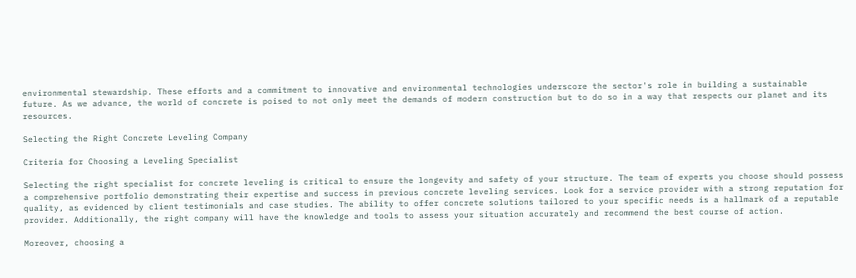environmental stewardship. These efforts and a commitment to innovative and environmental technologies underscore the sector's role in building a sustainable future. As we advance, the world of concrete is poised to not only meet the demands of modern construction but to do so in a way that respects our planet and its resources.

Selecting the Right Concrete Leveling Company

Criteria for Choosing a Leveling Specialist

Selecting the right specialist for concrete leveling is critical to ensure the longevity and safety of your structure. The team of experts you choose should possess a comprehensive portfolio demonstrating their expertise and success in previous concrete leveling services. Look for a service provider with a strong reputation for quality, as evidenced by client testimonials and case studies. The ability to offer concrete solutions tailored to your specific needs is a hallmark of a reputable provider. Additionally, the right company will have the knowledge and tools to assess your situation accurately and recommend the best course of action.

Moreover, choosing a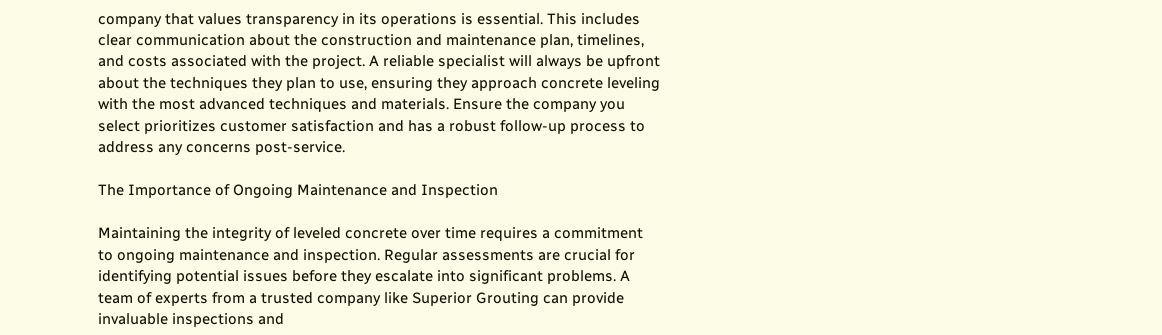company that values transparency in its operations is essential. This includes clear communication about the construction and maintenance plan, timelines, and costs associated with the project. A reliable specialist will always be upfront about the techniques they plan to use, ensuring they approach concrete leveling with the most advanced techniques and materials. Ensure the company you select prioritizes customer satisfaction and has a robust follow-up process to address any concerns post-service.

The Importance of Ongoing Maintenance and Inspection

Maintaining the integrity of leveled concrete over time requires a commitment to ongoing maintenance and inspection. Regular assessments are crucial for identifying potential issues before they escalate into significant problems. A team of experts from a trusted company like Superior Grouting can provide invaluable inspections and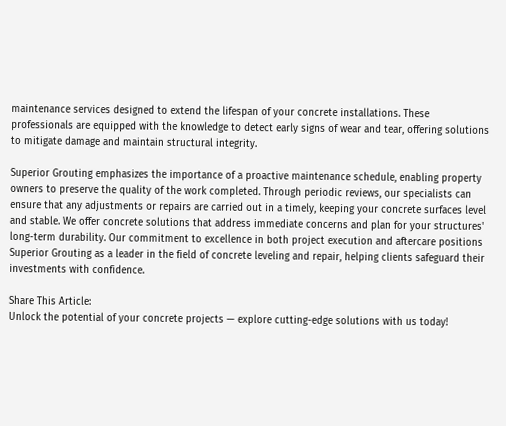maintenance services designed to extend the lifespan of your concrete installations. These professionals are equipped with the knowledge to detect early signs of wear and tear, offering solutions to mitigate damage and maintain structural integrity.

Superior Grouting emphasizes the importance of a proactive maintenance schedule, enabling property owners to preserve the quality of the work completed. Through periodic reviews, our specialists can ensure that any adjustments or repairs are carried out in a timely, keeping your concrete surfaces level and stable. We offer concrete solutions that address immediate concerns and plan for your structures' long-term durability. Our commitment to excellence in both project execution and aftercare positions Superior Grouting as a leader in the field of concrete leveling and repair, helping clients safeguard their investments with confidence.

Share This Article:
Unlock the potential of your concrete projects — explore cutting-edge solutions with us today!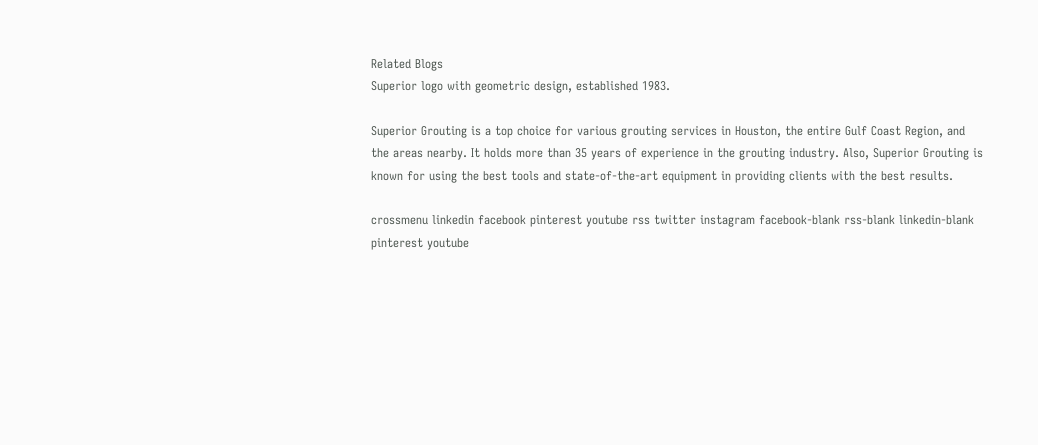Related Blogs
Superior logo with geometric design, established 1983.

Superior Grouting is a top choice for various grouting services in Houston, the entire Gulf Coast Region, and the areas nearby. It holds more than 35 years of experience in the grouting industry. Also, Superior Grouting is known for using the best tools and state-of-the-art equipment in providing clients with the best results.

crossmenu linkedin facebook pinterest youtube rss twitter instagram facebook-blank rss-blank linkedin-blank pinterest youtube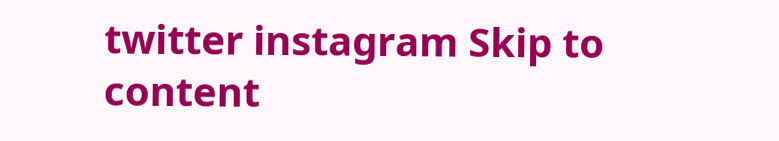twitter instagram Skip to content